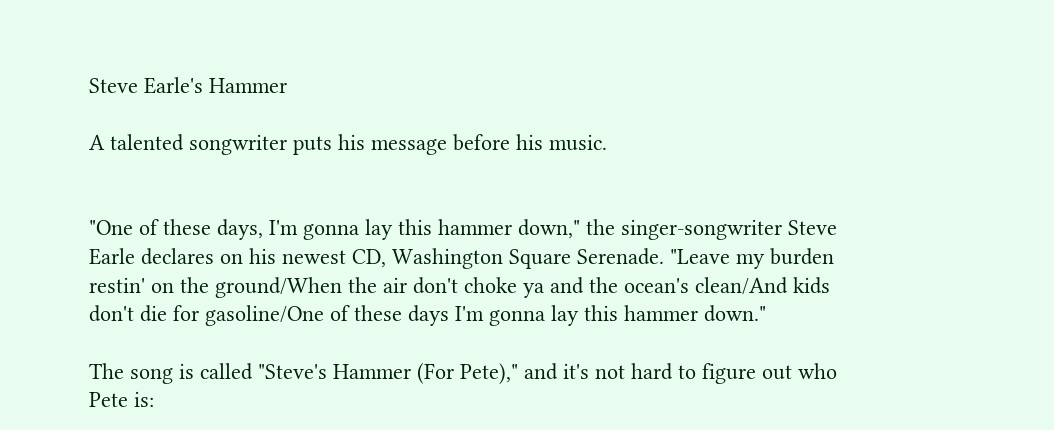Steve Earle's Hammer

A talented songwriter puts his message before his music.


"One of these days, I'm gonna lay this hammer down," the singer-songwriter Steve Earle declares on his newest CD, Washington Square Serenade. "Leave my burden restin' on the ground/When the air don't choke ya and the ocean's clean/And kids don't die for gasoline/One of these days I'm gonna lay this hammer down."

The song is called "Steve's Hammer (For Pete)," and it's not hard to figure out who Pete is: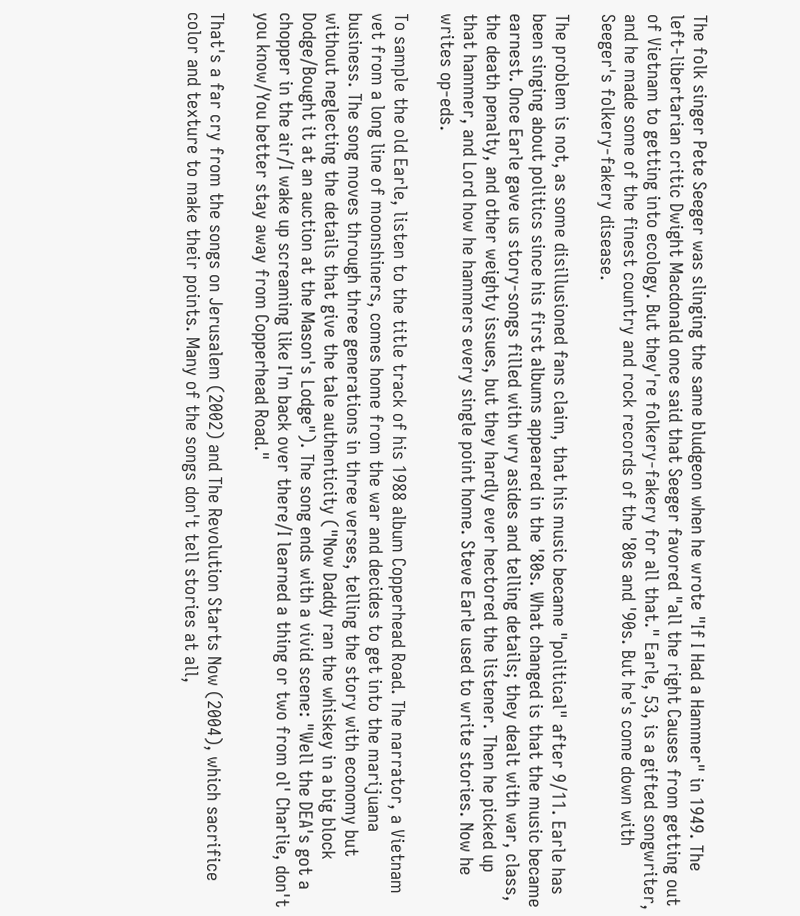The folk singer Pete Seeger was slinging the same bludgeon when he wrote "If I Had a Hammer" in 1949. The left-libertarian critic Dwight Macdonald once said that Seeger favored "all the right Causes from getting out of Vietnam to getting into ecology. But they're folkery-fakery for all that." Earle, 53, is a gifted songwriter, and he made some of the finest country and rock records of the '80s and '90s. But he's come down with Seeger's folkery-fakery disease.

The problem is not, as some disillusioned fans claim, that his music became "political" after 9/11. Earle has been singing about politics since his first albums appeared in the '80s. What changed is that the music became earnest. Once Earle gave us story-songs filled with wry asides and telling details; they dealt with war, class, the death penalty, and other weighty issues, but they hardly ever hectored the listener. Then he picked up that hammer, and Lord how he hammers every single point home. Steve Earle used to write stories. Now he writes op-eds.

To sample the old Earle, listen to the title track of his 1988 album Copperhead Road. The narrator, a Vietnam vet from a long line of moonshiners, comes home from the war and decides to get into the marijuana business. The song moves through three generations in three verses, telling the story with economy but without neglecting the details that give the tale authenticity ("Now Daddy ran the whiskey in a big block Dodge/Bought it at an auction at the Mason's Lodge"). The song ends with a vivid scene: "Well the DEA's got a chopper in the air/I wake up screaming like I'm back over there/I learned a thing or two from ol' Charlie, don't you know/You better stay away from Copperhead Road."

That's a far cry from the songs on Jerusalem (2002) and The Revolution Starts Now (2004), which sacrifice color and texture to make their points. Many of the songs don't tell stories at all,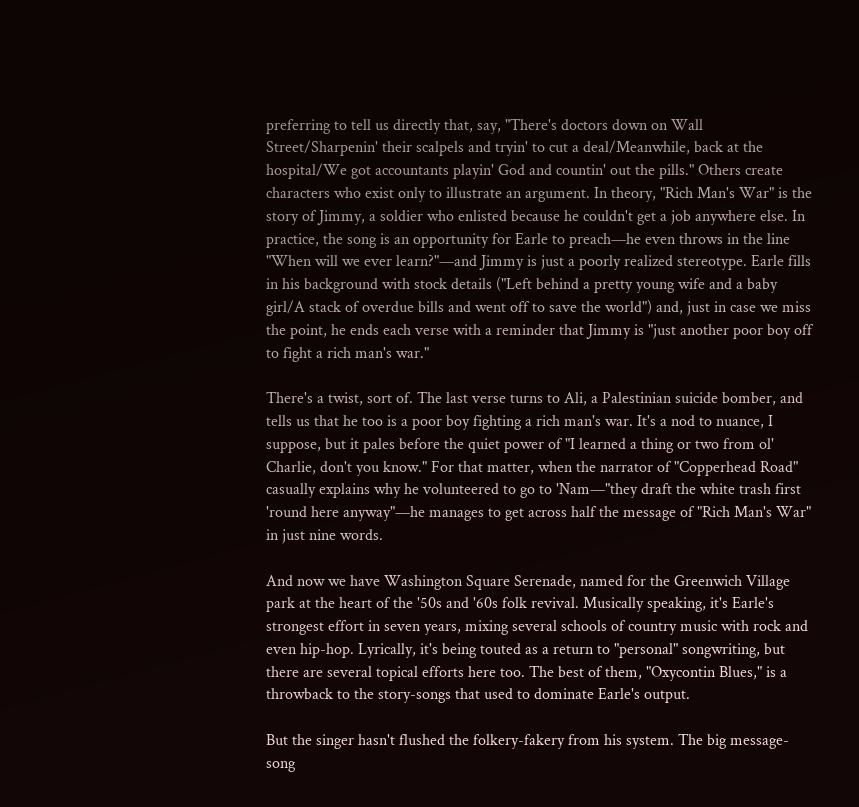preferring to tell us directly that, say, "There's doctors down on Wall Street/Sharpenin' their scalpels and tryin' to cut a deal/Meanwhile, back at the hospital/We got accountants playin' God and countin' out the pills." Others create characters who exist only to illustrate an argument. In theory, "Rich Man's War" is the story of Jimmy, a soldier who enlisted because he couldn't get a job anywhere else. In practice, the song is an opportunity for Earle to preach—he even throws in the line "When will we ever learn?"—and Jimmy is just a poorly realized stereotype. Earle fills in his background with stock details ("Left behind a pretty young wife and a baby girl/A stack of overdue bills and went off to save the world") and, just in case we miss the point, he ends each verse with a reminder that Jimmy is "just another poor boy off to fight a rich man's war."

There's a twist, sort of. The last verse turns to Ali, a Palestinian suicide bomber, and tells us that he too is a poor boy fighting a rich man's war. It's a nod to nuance, I suppose, but it pales before the quiet power of "I learned a thing or two from ol' Charlie, don't you know." For that matter, when the narrator of "Copperhead Road" casually explains why he volunteered to go to 'Nam—"they draft the white trash first 'round here anyway"—he manages to get across half the message of "Rich Man's War" in just nine words.

And now we have Washington Square Serenade, named for the Greenwich Village park at the heart of the '50s and '60s folk revival. Musically speaking, it's Earle's strongest effort in seven years, mixing several schools of country music with rock and even hip-hop. Lyrically, it's being touted as a return to "personal" songwriting, but there are several topical efforts here too. The best of them, "Oxycontin Blues," is a throwback to the story-songs that used to dominate Earle's output.

But the singer hasn't flushed the folkery-fakery from his system. The big message-song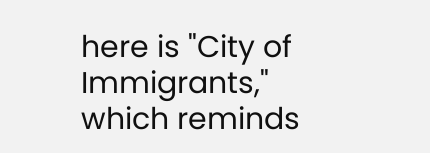here is "City of Immigrants," which reminds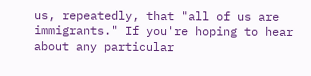us, repeatedly, that "all of us are immigrants." If you're hoping to hear about any particular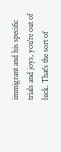immigrant and his specific trials and joys, you're out of luck. That's the sort of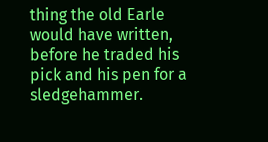thing the old Earle would have written, before he traded his pick and his pen for a sledgehammer.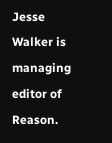Jesse Walker is managing editor of Reason.